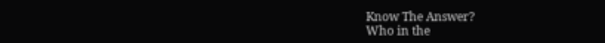Know The Answer?
Who in the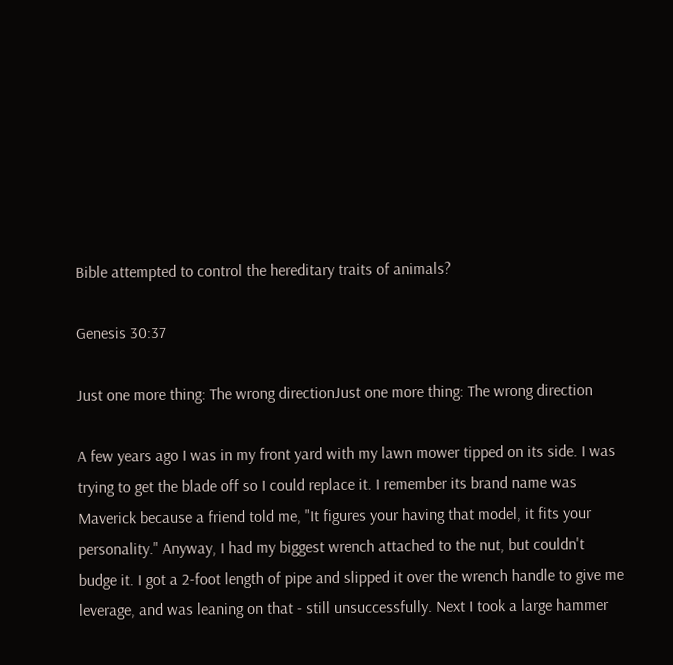Bible attempted to control the hereditary traits of animals?

Genesis 30:37

Just one more thing: The wrong directionJust one more thing: The wrong direction

A few years ago I was in my front yard with my lawn mower tipped on its side. I was trying to get the blade off so I could replace it. I remember its brand name was Maverick because a friend told me, "It figures your having that model, it fits your personality." Anyway, I had my biggest wrench attached to the nut, but couldn't budge it. I got a 2-foot length of pipe and slipped it over the wrench handle to give me leverage, and was leaning on that - still unsuccessfully. Next I took a large hammer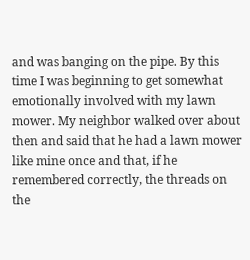and was banging on the pipe. By this time I was beginning to get somewhat emotionally involved with my lawn mower. My neighbor walked over about then and said that he had a lawn mower like mine once and that, if he remembered correctly, the threads on the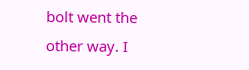bolt went the other way. I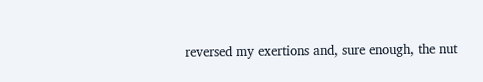reversed my exertions and, sure enough, the nut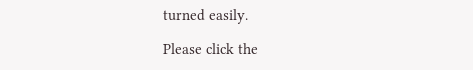turned easily.

Please click the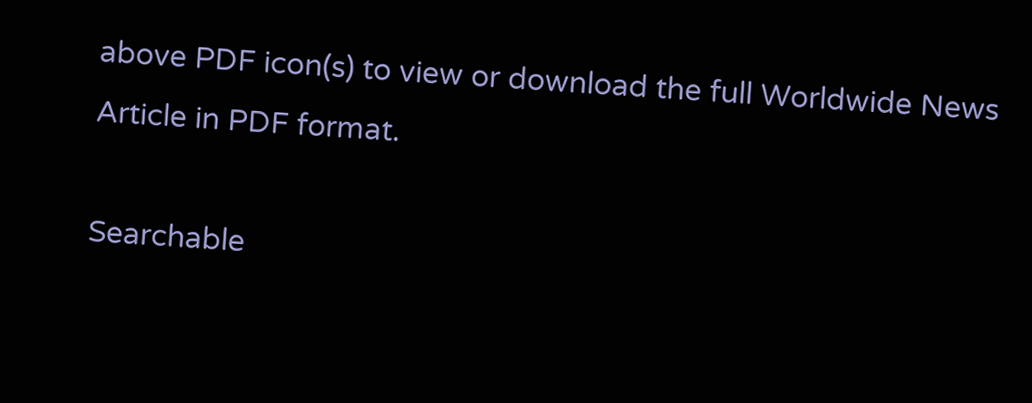above PDF icon(s) to view or download the full Worldwide News Article in PDF format.

Searchable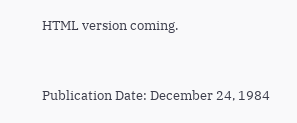HTML version coming.



Publication Date: December 24, 1984